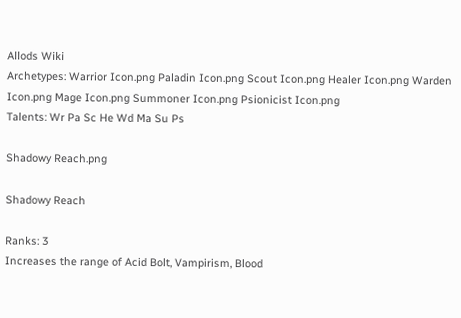Allods Wiki
Archetypes: Warrior Icon.png Paladin Icon.png Scout Icon.png Healer Icon.png Warden Icon.png Mage Icon.png Summoner Icon.png Psionicist Icon.png
Talents: Wr Pa Sc He Wd Ma Su Ps

Shadowy Reach.png

Shadowy Reach

Ranks: 3
Increases the range of Acid Bolt, Vampirism, Blood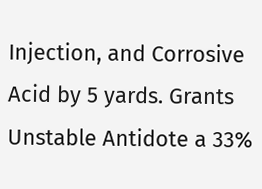Injection, and Corrosive Acid by 5 yards. Grants Unstable Antidote a 33%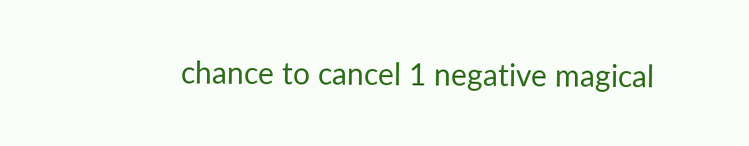chance to cancel 1 negative magical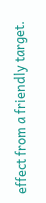effect from a friendly target.